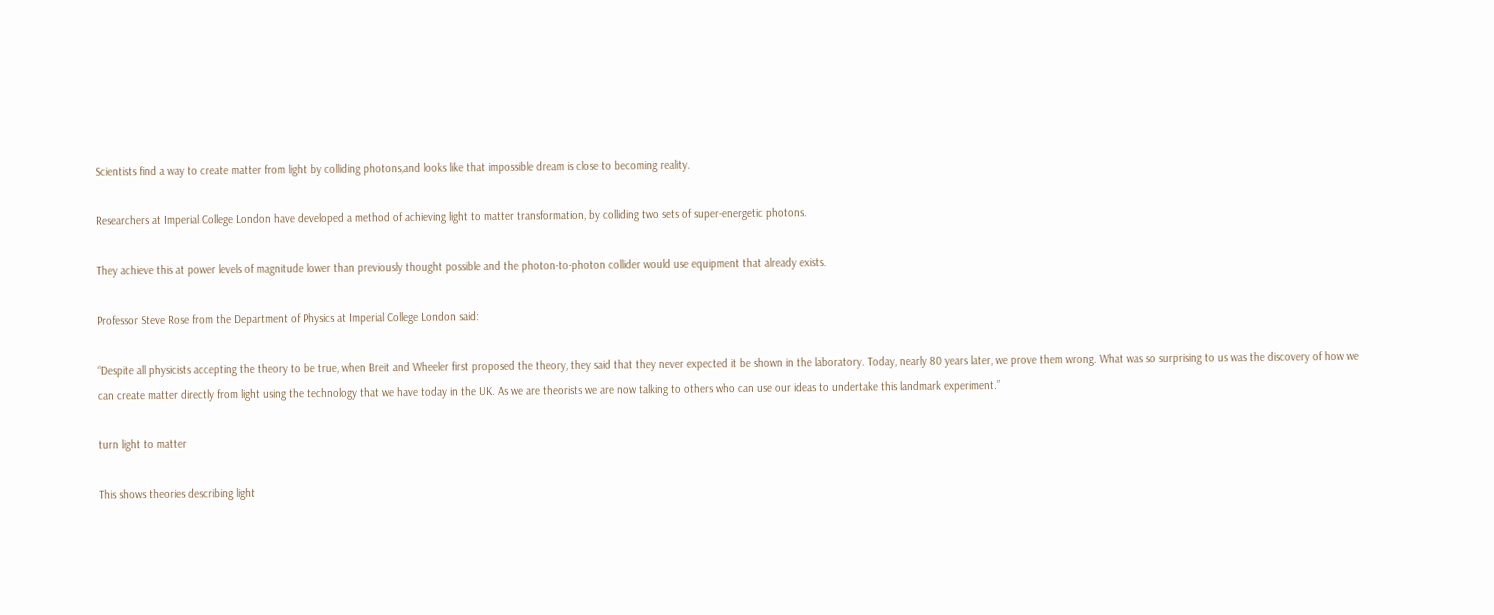Scientists find a way to create matter from light by colliding photons,and looks like that impossible dream is close to becoming reality.

Researchers at Imperial College London have developed a method of achieving light to matter transformation, by colliding two sets of super-energetic photons.

They achieve this at power levels of magnitude lower than previously thought possible and the photon-to-photon collider would use equipment that already exists.

Professor Steve Rose from the Department of Physics at Imperial College London said:

“Despite all physicists accepting the theory to be true, when Breit and Wheeler first proposed the theory, they said that they never expected it be shown in the laboratory. Today, nearly 80 years later, we prove them wrong. What was so surprising to us was the discovery of how we can create matter directly from light using the technology that we have today in the UK. As we are theorists we are now talking to others who can use our ideas to undertake this landmark experiment.”

turn light to matter

This shows theories describing light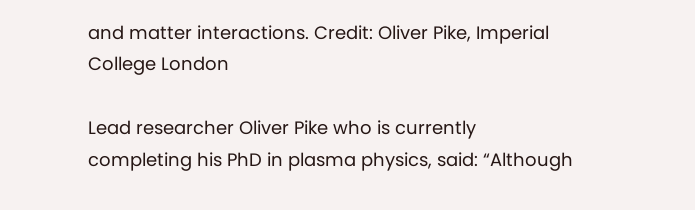and matter interactions. Credit: Oliver Pike, Imperial College London

Lead researcher Oliver Pike who is currently completing his PhD in plasma physics, said: “Although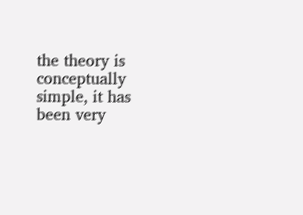the theory is conceptually simple, it has been very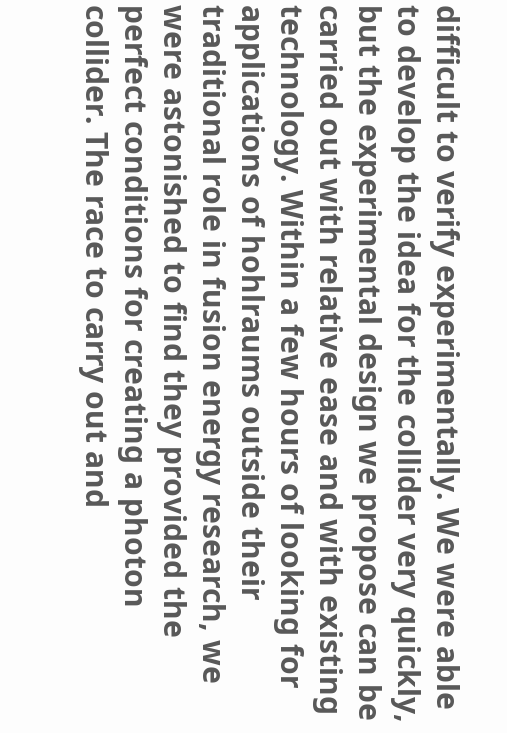difficult to verify experimentally. We were able to develop the idea for the collider very quickly, but the experimental design we propose can be carried out with relative ease and with existing technology. Within a few hours of looking for applications of hohlraums outside their traditional role in fusion energy research, we were astonished to find they provided the perfect conditions for creating a photon collider. The race to carry out and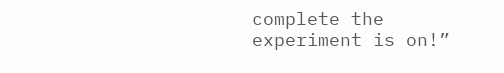complete the experiment is on!”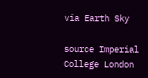via Earth Sky

source Imperial College London